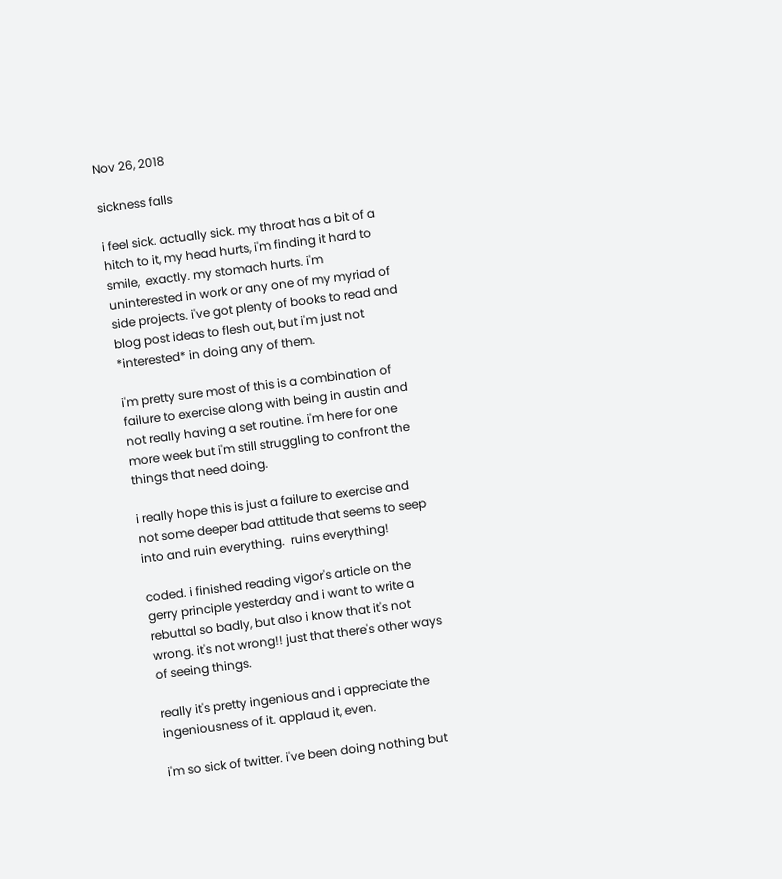Nov 26, 2018

sickness falls

i feel sick. actually sick. my throat has a bit of a hitch to it, my head hurts, i'm finding it hard to smile,  exactly. my stomach hurts. i'm uninterested in work or any one of my myriad of side projects. i've got plenty of books to read and blog post ideas to flesh out, but i'm just not *interested* in doing any of them.

i'm pretty sure most of this is a combination of failure to exercise along with being in austin and not really having a set routine. i'm here for one more week but i'm still struggling to confront the things that need doing.

i really hope this is just a failure to exercise and not some deeper bad attitude that seems to seep into and ruin everything.  ruins everything!

coded. i finished reading vigor's article on the gerry principle yesterday and i want to write a rebuttal so badly, but also i know that it's not wrong. it's not wrong!! just that there's other ways of seeing things.

really it's pretty ingenious and i appreciate the ingeniousness of it. applaud it, even.

i'm so sick of twitter. i've been doing nothing but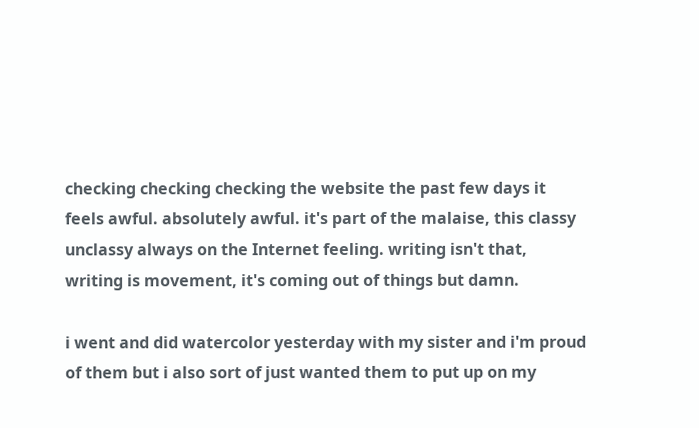checking checking checking the website the past few days it feels awful. absolutely awful. it's part of the malaise, this classy unclassy always on the Internet feeling. writing isn't that, writing is movement, it's coming out of things but damn.

i went and did watercolor yesterday with my sister and i'm proud of them but i also sort of just wanted them to put up on my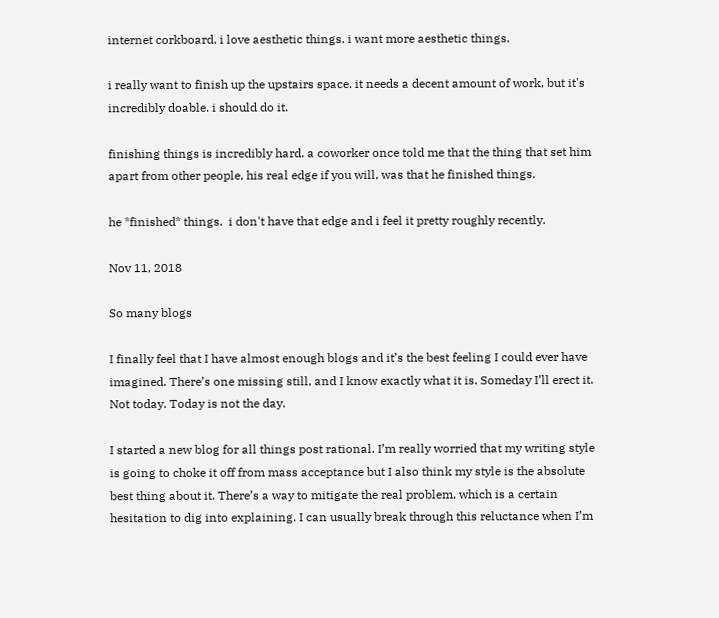internet corkboard. i love aesthetic things. i want more aesthetic things.

i really want to finish up the upstairs space. it needs a decent amount of work, but it's incredibly doable. i should do it.

finishing things is incredibly hard. a coworker once told me that the thing that set him apart from other people, his real edge if you will, was that he finished things.

he *finished* things.  i don't have that edge and i feel it pretty roughly recently.

Nov 11, 2018

So many blogs

I finally feel that I have almost enough blogs and it’s the best feeling I could ever have imagined. There’s one missing still, and I know exactly what it is. Someday I’ll erect it. Not today. Today is not the day.

I started a new blog for all things post rational. I’m really worried that my writing style is going to choke it off from mass acceptance but I also think my style is the absolute best thing about it. There’s a way to mitigate the real problem, which is a certain hesitation to dig into explaining. I can usually break through this reluctance when I’m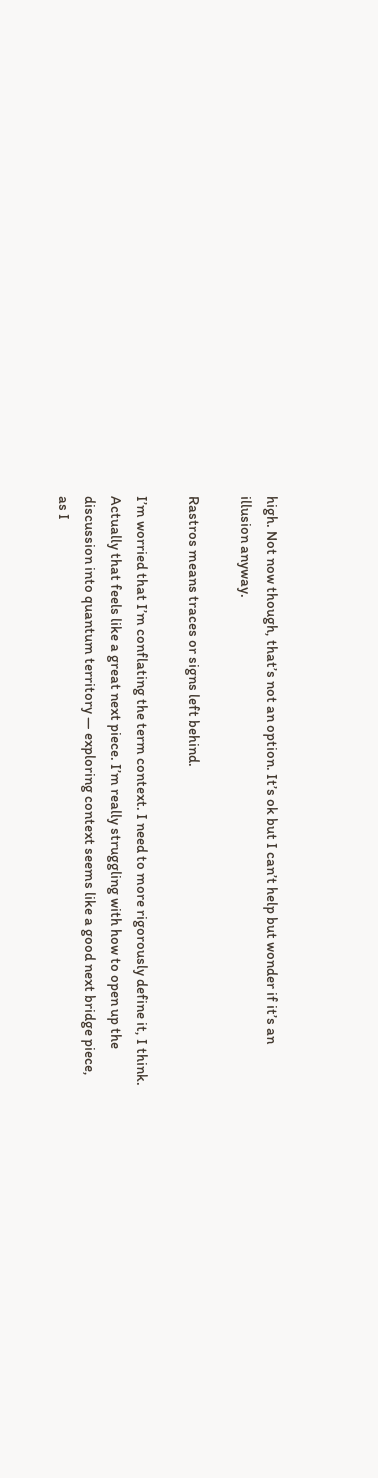high. Not now though, that’s not an option. It’s ok but I can’t help but wonder if it’s an illusion anyway.

Rastros means traces or signs left behind.

I’m worried that I’m conflating the term context. I need to more rigorously define it, I think. Actually that feels like a great next piece. I’m really struggling with how to open up the discussion into quantum territory — exploring context seems like a good next bridge piece, as I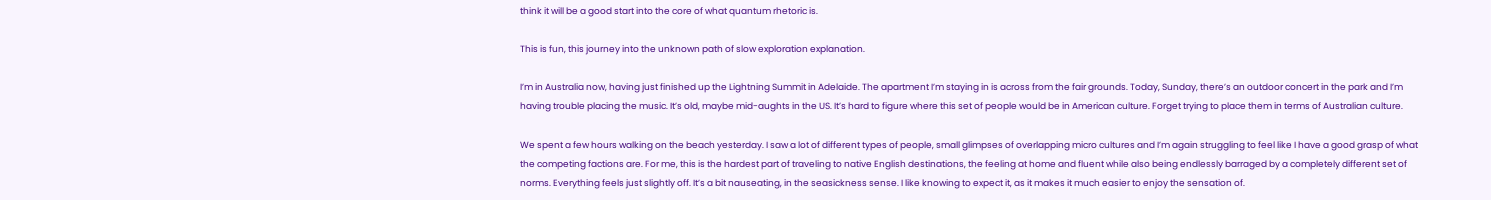think it will be a good start into the core of what quantum rhetoric is.

This is fun, this journey into the unknown path of slow exploration explanation.

I’m in Australia now, having just finished up the Lightning Summit in Adelaide. The apartment I’m staying in is across from the fair grounds. Today, Sunday, there’s an outdoor concert in the park and I’m having trouble placing the music. It’s old, maybe mid-aughts in the US. It’s hard to figure where this set of people would be in American culture. Forget trying to place them in terms of Australian culture.

We spent a few hours walking on the beach yesterday. I saw a lot of different types of people, small glimpses of overlapping micro cultures and I’m again struggling to feel like I have a good grasp of what the competing factions are. For me, this is the hardest part of traveling to native English destinations, the feeling at home and fluent while also being endlessly barraged by a completely different set of norms. Everything feels just slightly off. It’s a bit nauseating, in the seasickness sense. I like knowing to expect it, as it makes it much easier to enjoy the sensation of.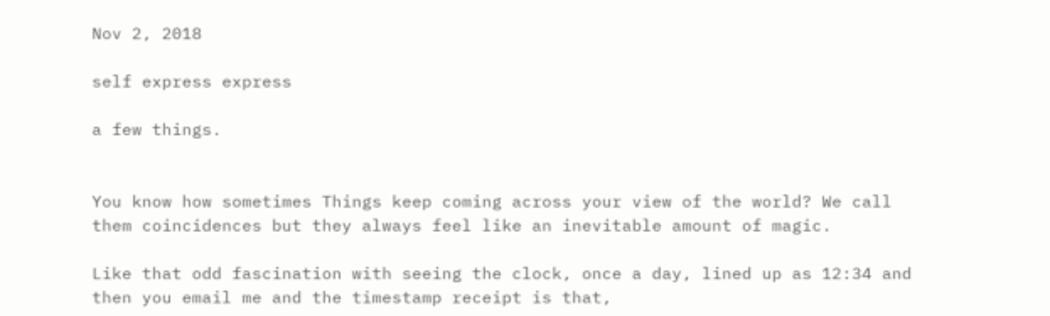Nov 2, 2018

self express express

a few things.


You know how sometimes Things keep coming across your view of the world? We call them coincidences but they always feel like an inevitable amount of magic.

Like that odd fascination with seeing the clock, once a day, lined up as 12:34 and then you email me and the timestamp receipt is that,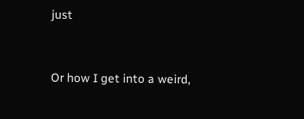just


Or how I get into a weird,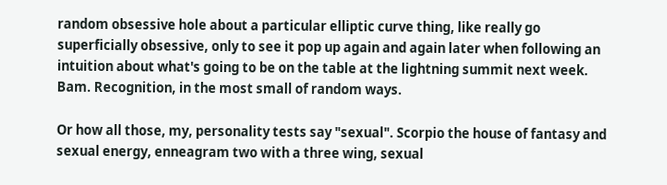random obsessive hole about a particular elliptic curve thing, like really go superficially obsessive, only to see it pop up again and again later when following an intuition about what's going to be on the table at the lightning summit next week. Bam. Recognition, in the most small of random ways.

Or how all those, my, personality tests say "sexual". Scorpio the house of fantasy and sexual energy, enneagram two with a three wing, sexual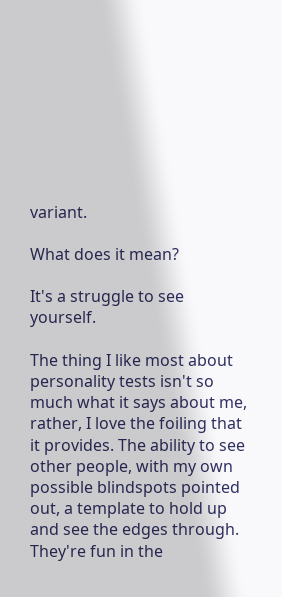variant.

What does it mean?

It's a struggle to see yourself.

The thing I like most about personality tests isn't so much what it says about me, rather, I love the foiling that it provides. The ability to see other people, with my own possible blindspots pointed out, a template to hold up and see the edges through. They're fun in the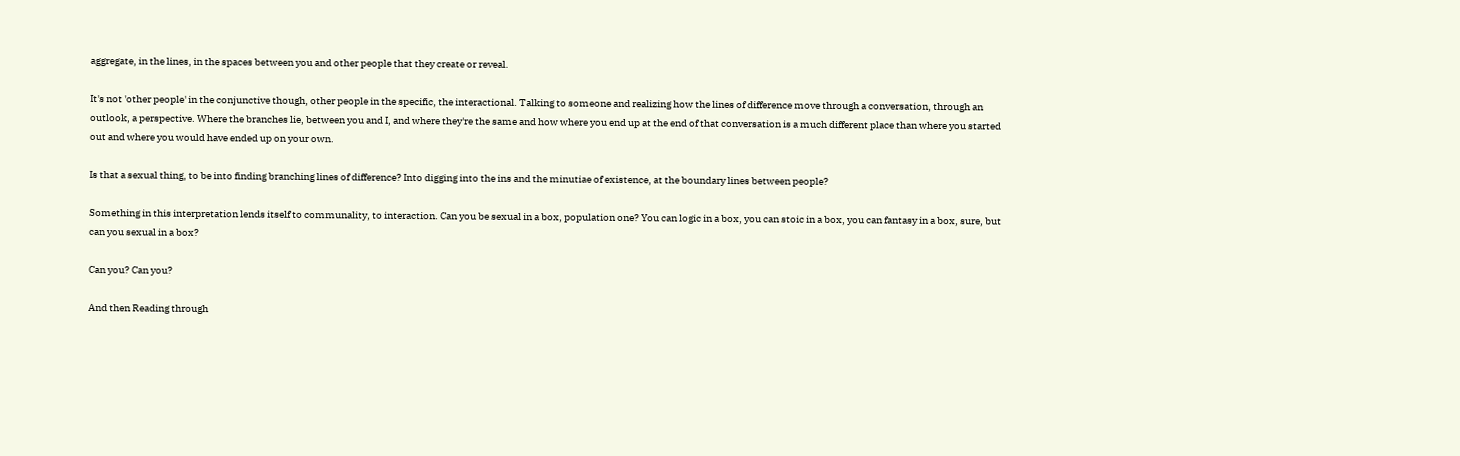aggregate, in the lines, in the spaces between you and other people that they create or reveal.

It's not 'other people' in the conjunctive though, other people in the specific, the interactional. Talking to someone and realizing how the lines of difference move through a conversation, through an outlook, a perspective. Where the branches lie, between you and I, and where they're the same and how where you end up at the end of that conversation is a much different place than where you started out and where you would have ended up on your own.

Is that a sexual thing, to be into finding branching lines of difference? Into digging into the ins and the minutiae of existence, at the boundary lines between people?

Something in this interpretation lends itself to communality, to interaction. Can you be sexual in a box, population one? You can logic in a box, you can stoic in a box, you can fantasy in a box, sure, but can you sexual in a box?

Can you? Can you?

And then Reading through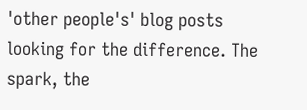'other people's' blog posts looking for the difference. The spark, the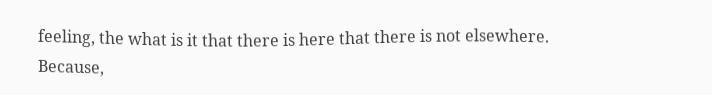feeling, the what is it that there is here that there is not elsewhere. Because,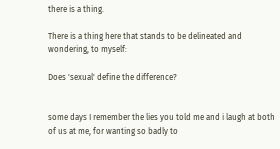there is a thing.

There is a thing here that stands to be delineated and wondering, to myself:

Does 'sexual' define the difference?


some days I remember the lies you told me and i laugh at both of us at me, for wanting so badly to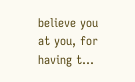believe you at you, for having t...